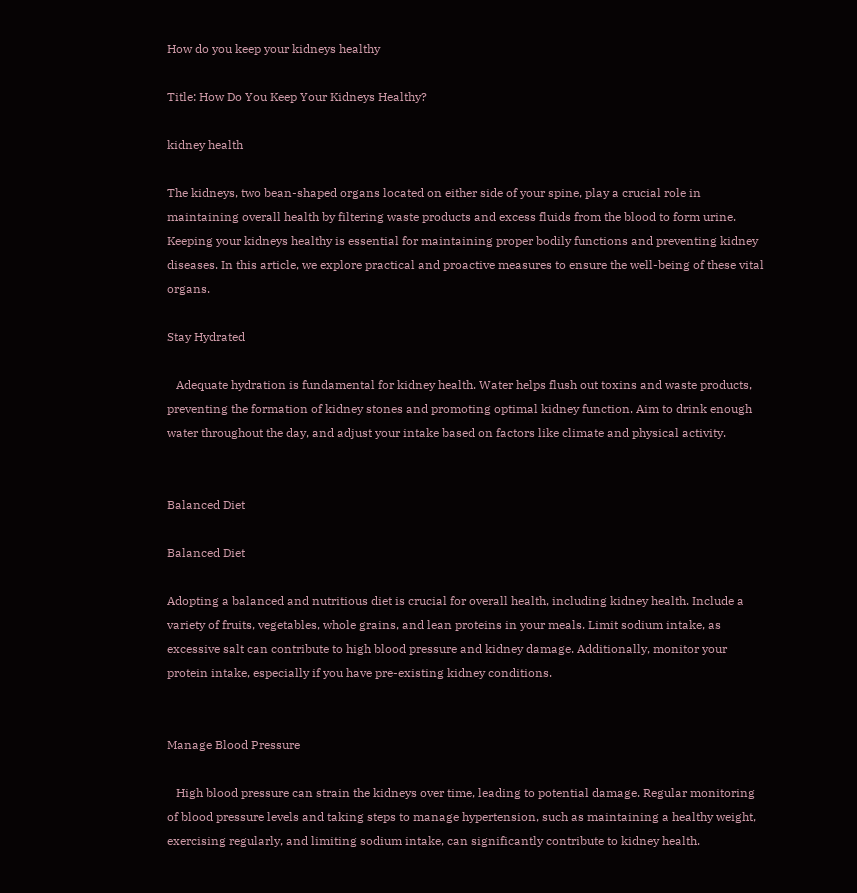How do you keep your kidneys healthy

Title: How Do You Keep Your Kidneys Healthy?

kidney health

The kidneys, two bean-shaped organs located on either side of your spine, play a crucial role in maintaining overall health by filtering waste products and excess fluids from the blood to form urine. Keeping your kidneys healthy is essential for maintaining proper bodily functions and preventing kidney diseases. In this article, we explore practical and proactive measures to ensure the well-being of these vital organs.

Stay Hydrated

   Adequate hydration is fundamental for kidney health. Water helps flush out toxins and waste products, preventing the formation of kidney stones and promoting optimal kidney function. Aim to drink enough water throughout the day, and adjust your intake based on factors like climate and physical activity.


Balanced Diet

Balanced Diet

Adopting a balanced and nutritious diet is crucial for overall health, including kidney health. Include a variety of fruits, vegetables, whole grains, and lean proteins in your meals. Limit sodium intake, as excessive salt can contribute to high blood pressure and kidney damage. Additionally, monitor your protein intake, especially if you have pre-existing kidney conditions.


Manage Blood Pressure

   High blood pressure can strain the kidneys over time, leading to potential damage. Regular monitoring of blood pressure levels and taking steps to manage hypertension, such as maintaining a healthy weight, exercising regularly, and limiting sodium intake, can significantly contribute to kidney health.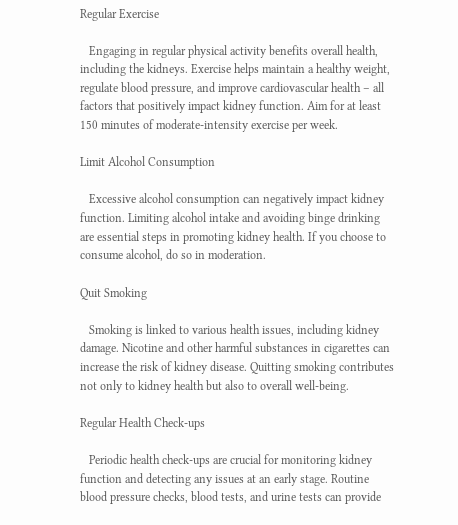Regular Exercise

   Engaging in regular physical activity benefits overall health, including the kidneys. Exercise helps maintain a healthy weight, regulate blood pressure, and improve cardiovascular health – all factors that positively impact kidney function. Aim for at least 150 minutes of moderate-intensity exercise per week.

Limit Alcohol Consumption

   Excessive alcohol consumption can negatively impact kidney function. Limiting alcohol intake and avoiding binge drinking are essential steps in promoting kidney health. If you choose to consume alcohol, do so in moderation.

Quit Smoking

   Smoking is linked to various health issues, including kidney damage. Nicotine and other harmful substances in cigarettes can increase the risk of kidney disease. Quitting smoking contributes not only to kidney health but also to overall well-being.

Regular Health Check-ups

   Periodic health check-ups are crucial for monitoring kidney function and detecting any issues at an early stage. Routine blood pressure checks, blood tests, and urine tests can provide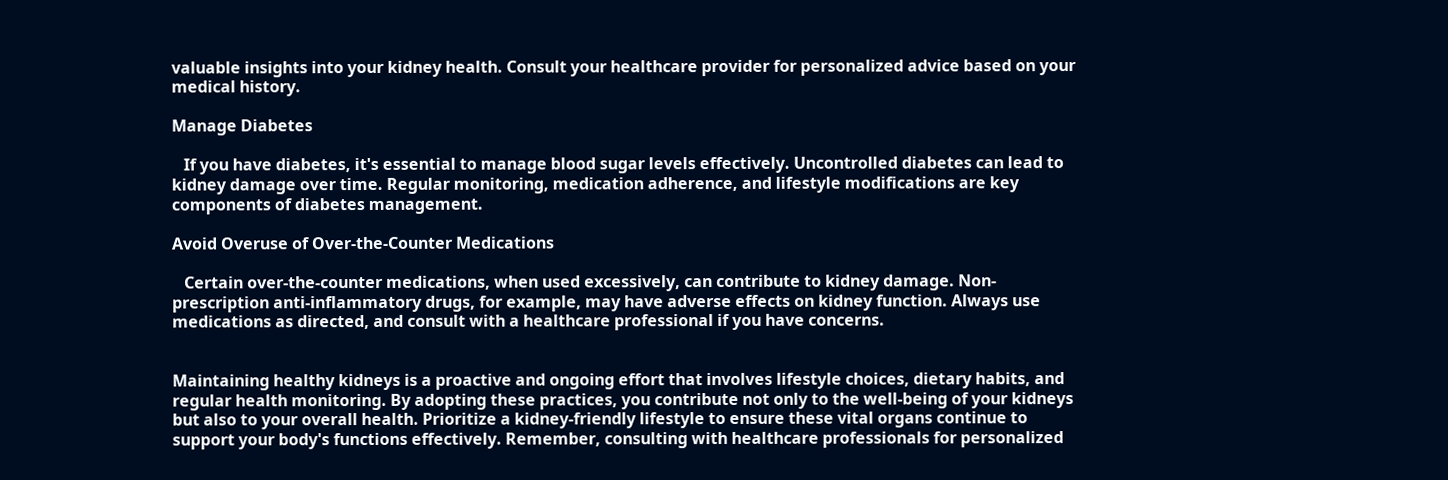valuable insights into your kidney health. Consult your healthcare provider for personalized advice based on your medical history.

Manage Diabetes

   If you have diabetes, it's essential to manage blood sugar levels effectively. Uncontrolled diabetes can lead to kidney damage over time. Regular monitoring, medication adherence, and lifestyle modifications are key components of diabetes management.

Avoid Overuse of Over-the-Counter Medications

   Certain over-the-counter medications, when used excessively, can contribute to kidney damage. Non-prescription anti-inflammatory drugs, for example, may have adverse effects on kidney function. Always use medications as directed, and consult with a healthcare professional if you have concerns.


Maintaining healthy kidneys is a proactive and ongoing effort that involves lifestyle choices, dietary habits, and regular health monitoring. By adopting these practices, you contribute not only to the well-being of your kidneys but also to your overall health. Prioritize a kidney-friendly lifestyle to ensure these vital organs continue to support your body's functions effectively. Remember, consulting with healthcare professionals for personalized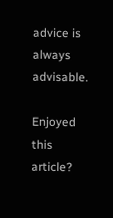advice is always advisable.

Enjoyed this article?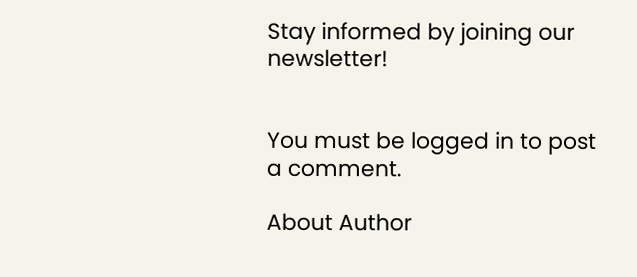Stay informed by joining our newsletter!


You must be logged in to post a comment.

About Author